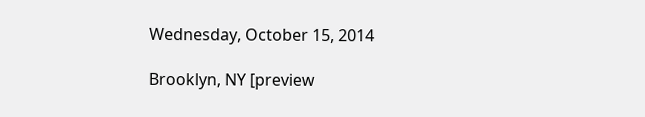Wednesday, October 15, 2014

Brooklyn, NY [preview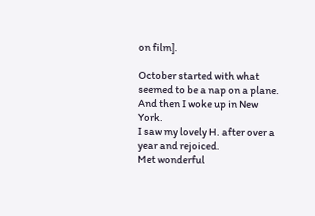on film].

October started with what seemed to be a nap on a plane.
And then I woke up in New York.
I saw my lovely H. after over a year and rejoiced.
Met wonderful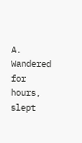A.
Wandered for hours, slept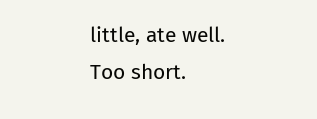little, ate well.
Too short.